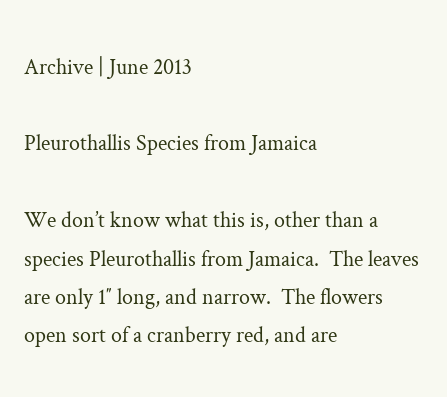Archive | June 2013

Pleurothallis Species from Jamaica

We don’t know what this is, other than a species Pleurothallis from Jamaica.  The leaves are only 1″ long, and narrow.  The flowers open sort of a cranberry red, and are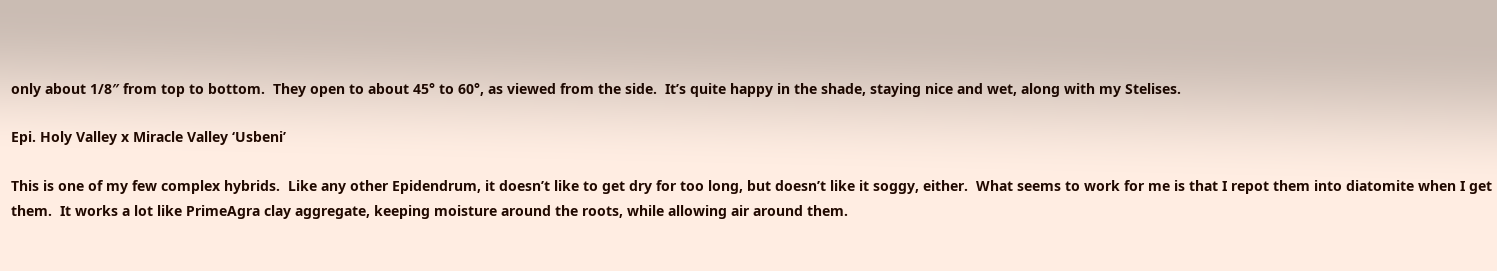only about 1/8″ from top to bottom.  They open to about 45° to 60°, as viewed from the side.  It’s quite happy in the shade, staying nice and wet, along with my Stelises.

Epi. Holy Valley x Miracle Valley ‘Usbeni’

This is one of my few complex hybrids.  Like any other Epidendrum, it doesn’t like to get dry for too long, but doesn’t like it soggy, either.  What seems to work for me is that I repot them into diatomite when I get them.  It works a lot like PrimeAgra clay aggregate, keeping moisture around the roots, while allowing air around them.